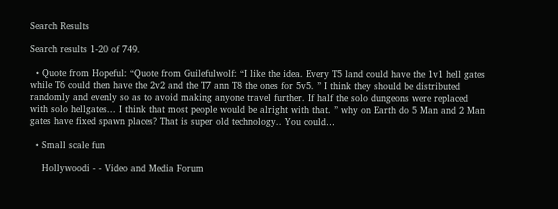Search Results

Search results 1-20 of 749.

  • Quote from Hopeful: “Quote from Guilefulwolf: “I like the idea. Every T5 land could have the 1v1 hell gates while T6 could then have the 2v2 and the T7 ann T8 the ones for 5v5. ” I think they should be distributed randomly and evenly so as to avoid making anyone travel further. If half the solo dungeons were replaced with solo hellgates... I think that most people would be alright with that. ” why on Earth do 5 Man and 2 Man gates have fixed spawn places? That is super old technology.. You could…

  • Small scale fun

    Hollywoodi - - Video and Media Forum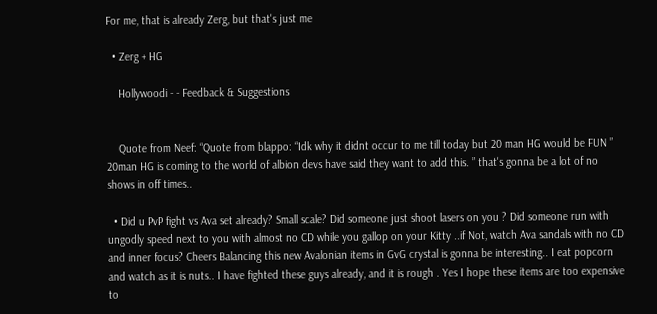For me, that is already Zerg, but that's just me

  • Zerg + HG

    Hollywoodi - - Feedback & Suggestions


    Quote from Neef: “Quote from blappo: “Idk why it didnt occur to me till today but 20 man HG would be FUN ” 20man HG is coming to the world of albion devs have said they want to add this. ” that's gonna be a lot of no shows in off times..

  • Did u PvP fight vs Ava set already? Small scale? Did someone just shoot lasers on you ? Did someone run with ungodly speed next to you with almost no CD while you gallop on your Kitty ..if Not, watch Ava sandals with no CD and inner focus? Cheers Balancing this new Avalonian items in GvG crystal is gonna be interesting.. I eat popcorn and watch as it is nuts.. I have fighted these guys already, and it is rough . Yes I hope these items are too expensive to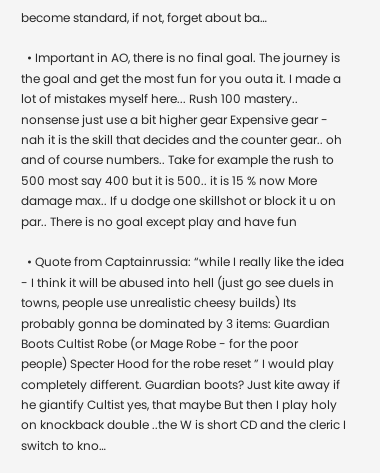become standard, if not, forget about ba…

  • Important in AO, there is no final goal. The journey is the goal and get the most fun for you outa it. I made a lot of mistakes myself here... Rush 100 mastery.. nonsense just use a bit higher gear Expensive gear - nah it is the skill that decides and the counter gear.. oh and of course numbers.. Take for example the rush to 500 most say 400 but it is 500.. it is 15 % now More damage max.. If u dodge one skillshot or block it u on par.. There is no goal except play and have fun

  • Quote from Captainrussia: “while I really like the idea - I think it will be abused into hell (just go see duels in towns, people use unrealistic cheesy builds) Its probably gonna be dominated by 3 items: Guardian Boots Cultist Robe (or Mage Robe - for the poor people) Specter Hood for the robe reset ” I would play completely different. Guardian boots? Just kite away if he giantify Cultist yes, that maybe But then I play holy on knockback double ..the W is short CD and the cleric I switch to kno…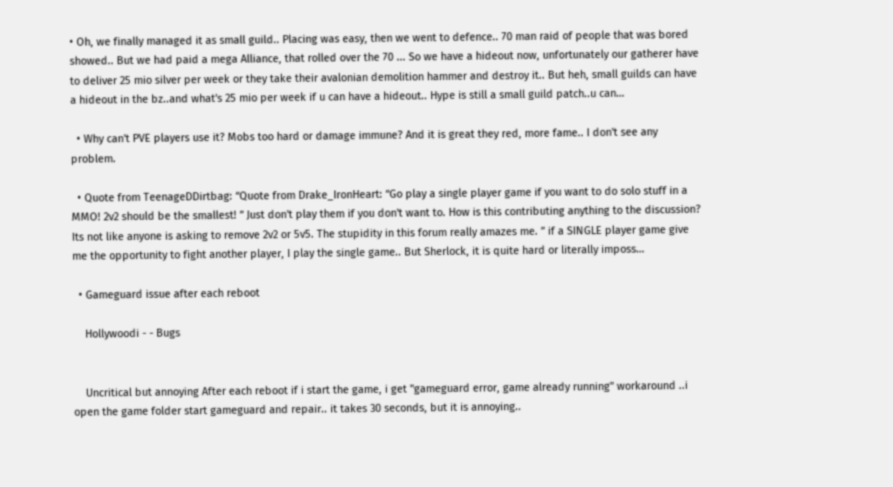• Oh, we finally managed it as small guild.. Placing was easy, then we went to defence.. 70 man raid of people that was bored showed.. But we had paid a mega Alliance, that rolled over the 70 ... So we have a hideout now, unfortunately our gatherer have to deliver 25 mio silver per week or they take their avalonian demolition hammer and destroy it.. But heh, small guilds can have a hideout in the bz..and what's 25 mio per week if u can have a hideout.. Hype is still a small guild patch..u can…

  • Why can't PVE players use it? Mobs too hard or damage immune? And it is great they red, more fame.. I don't see any problem.

  • Quote from TeenageDDirtbag: “Quote from Drake_IronHeart: “Go play a single player game if you want to do solo stuff in a MMO! 2v2 should be the smallest! ” Just don't play them if you don't want to. How is this contributing anything to the discussion? Its not like anyone is asking to remove 2v2 or 5v5. The stupidity in this forum really amazes me. ” if a SINGLE player game give me the opportunity to fight another player, I play the single game.. But Sherlock, it is quite hard or literally imposs…

  • Gameguard issue after each reboot

    Hollywoodi - - Bugs


    Uncritical but annoying After each reboot if i start the game, i get "gameguard error, game already running" workaround ..i open the game folder start gameguard and repair.. it takes 30 seconds, but it is annoying..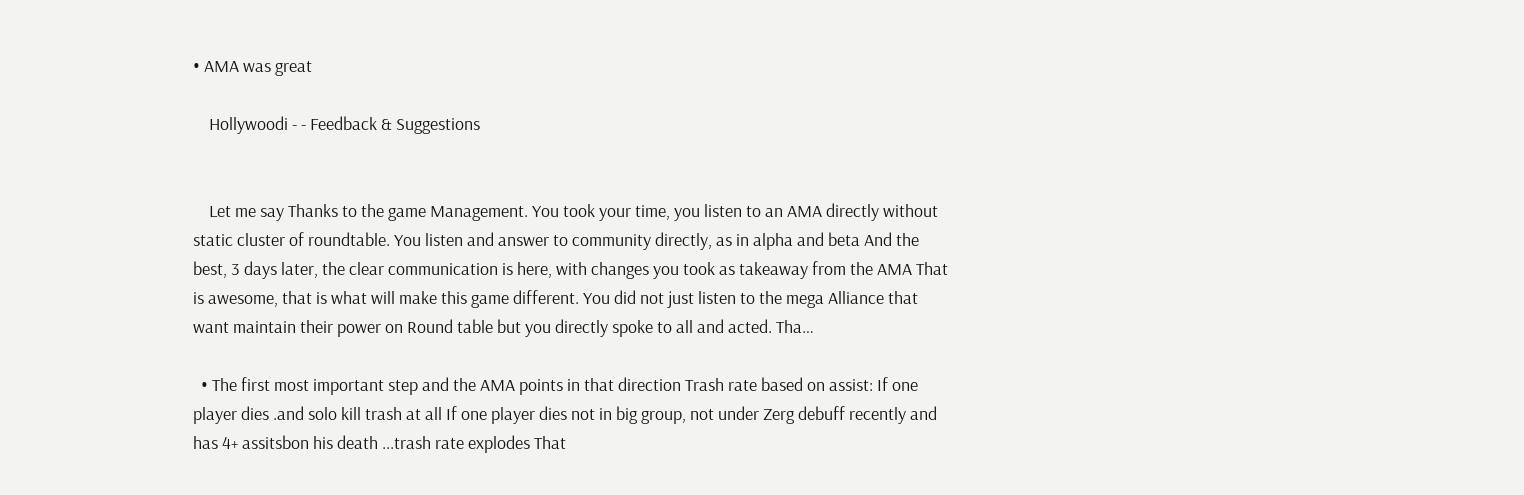• AMA was great

    Hollywoodi - - Feedback & Suggestions


    Let me say Thanks to the game Management. You took your time, you listen to an AMA directly without static cluster of roundtable. You listen and answer to community directly, as in alpha and beta And the best, 3 days later, the clear communication is here, with changes you took as takeaway from the AMA That is awesome, that is what will make this game different. You did not just listen to the mega Alliance that want maintain their power on Round table but you directly spoke to all and acted. Tha…

  • The first most important step and the AMA points in that direction Trash rate based on assist: If one player dies .and solo kill trash at all If one player dies not in big group, not under Zerg debuff recently and has 4+ assitsbon his death ...trash rate explodes That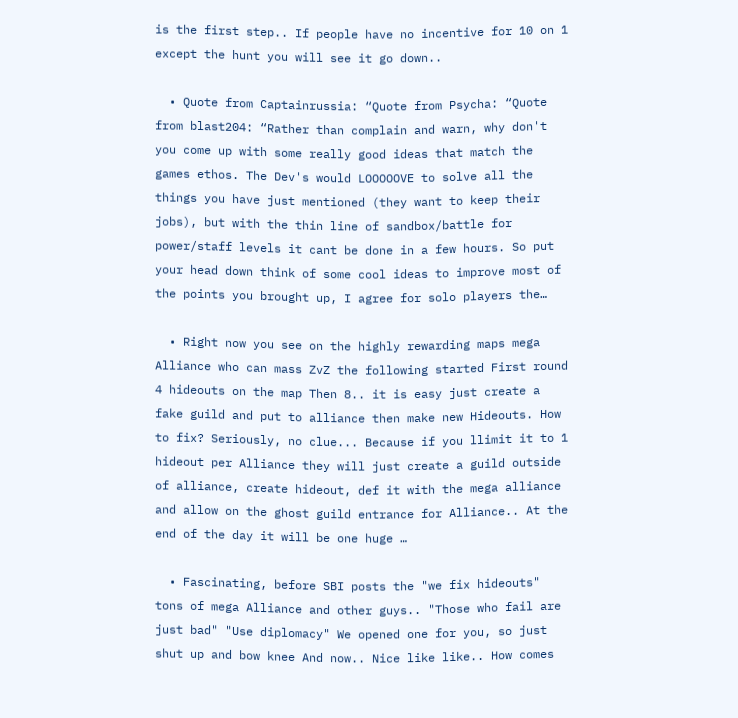is the first step.. If people have no incentive for 10 on 1 except the hunt you will see it go down..

  • Quote from Captainrussia: “Quote from Psycha: “Quote from blast204: “Rather than complain and warn, why don't you come up with some really good ideas that match the games ethos. The Dev's would LOOOOOVE to solve all the things you have just mentioned (they want to keep their jobs), but with the thin line of sandbox/battle for power/staff levels it cant be done in a few hours. So put your head down think of some cool ideas to improve most of the points you brought up, I agree for solo players the…

  • Right now you see on the highly rewarding maps mega Alliance who can mass ZvZ the following started First round 4 hideouts on the map Then 8.. it is easy just create a fake guild and put to alliance then make new Hideouts. How to fix? Seriously, no clue... Because if you llimit it to 1 hideout per Alliance they will just create a guild outside of alliance, create hideout, def it with the mega alliance and allow on the ghost guild entrance for Alliance.. At the end of the day it will be one huge …

  • Fascinating, before SBI posts the "we fix hideouts" tons of mega Alliance and other guys.. "Those who fail are just bad" "Use diplomacy" We opened one for you, so just shut up and bow knee And now.. Nice like like.. How comes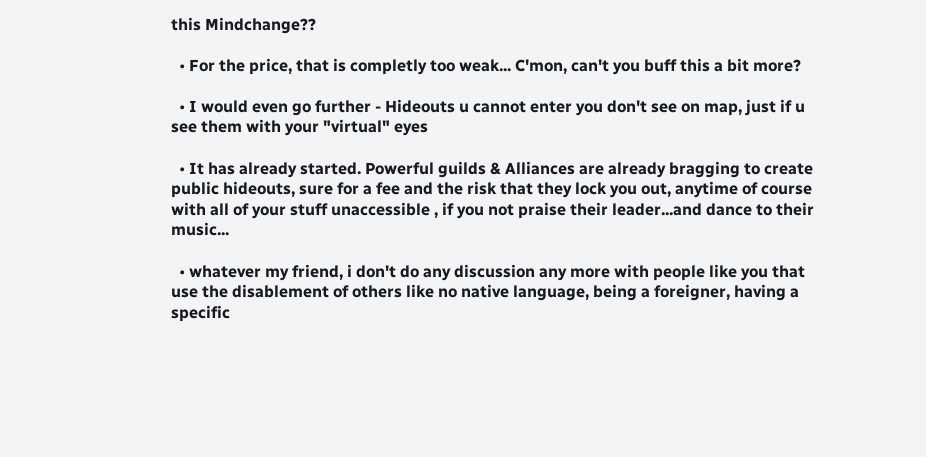this Mindchange??

  • For the price, that is completly too weak... C'mon, can't you buff this a bit more?

  • I would even go further - Hideouts u cannot enter you don't see on map, just if u see them with your "virtual" eyes

  • It has already started. Powerful guilds & Alliances are already bragging to create public hideouts, sure for a fee and the risk that they lock you out, anytime of course with all of your stuff unaccessible , if you not praise their leader...and dance to their music...

  • whatever my friend, i don't do any discussion any more with people like you that use the disablement of others like no native language, being a foreigner, having a specific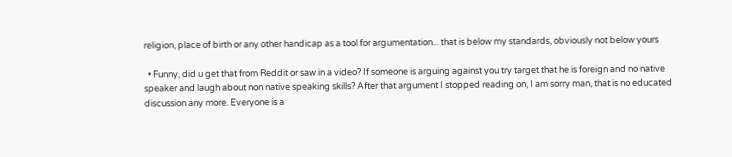religion, place of birth or any other handicap as a tool for argumentation... that is below my standards, obviously not below yours

  • Funny, did u get that from Reddit or saw in a video? If someone is arguing against you try target that he is foreign and no native speaker and laugh about non native speaking skills? After that argument I stopped reading on, I am sorry man, that is no educated discussion any more. Everyone is a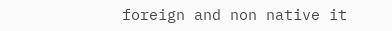foreign and non native it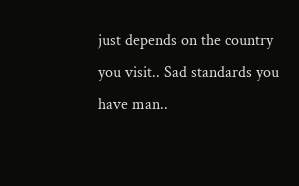just depends on the country you visit.. Sad standards you have man..